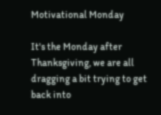Motivational Monday

It's the Monday after Thanksgiving, we are all dragging a bit trying to get back into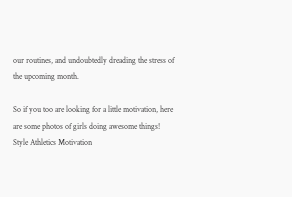our routines, and undoubtedly dreading the stress of the upcoming month.

So if you too are looking for a little motivation, here are some photos of girls doing awesome things!
Style Athletics Motivation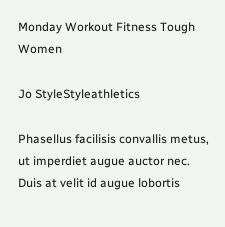Monday Workout Fitness Tough Women

Jo StyleStyleathletics

Phasellus facilisis convallis metus, ut imperdiet augue auctor nec. Duis at velit id augue lobortis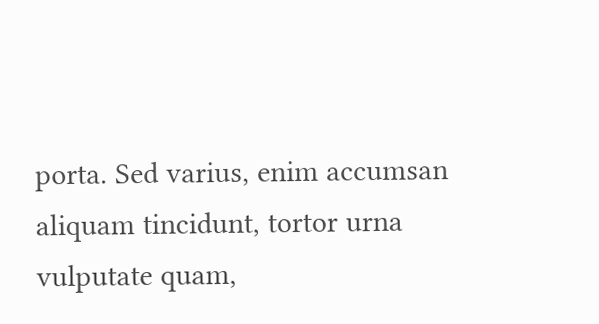porta. Sed varius, enim accumsan aliquam tincidunt, tortor urna vulputate quam,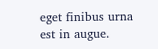eget finibus urna est in augue.